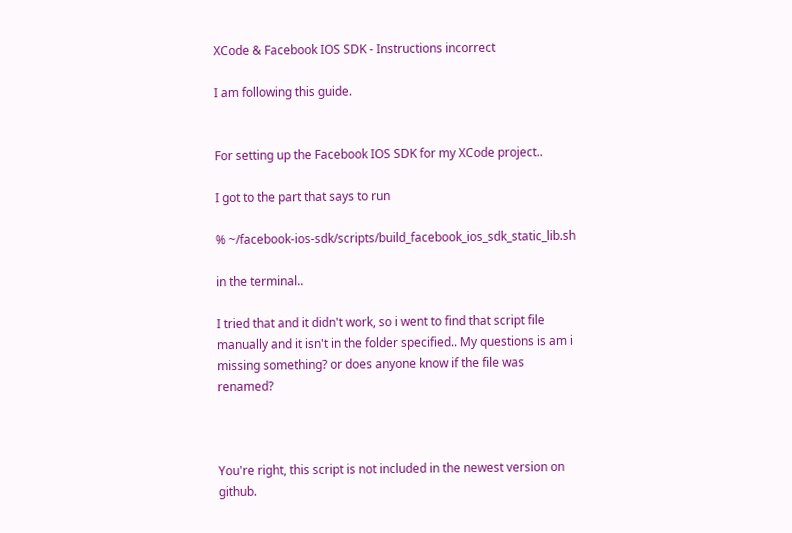XCode & Facebook IOS SDK - Instructions incorrect

I am following this guide.


For setting up the Facebook IOS SDK for my XCode project..

I got to the part that says to run

% ~/facebook-ios-sdk/scripts/build_facebook_ios_sdk_static_lib.sh

in the terminal..

I tried that and it didn't work, so i went to find that script file manually and it isn't in the folder specified.. My questions is am i missing something? or does anyone know if the file was renamed?



You're right, this script is not included in the newest version on github.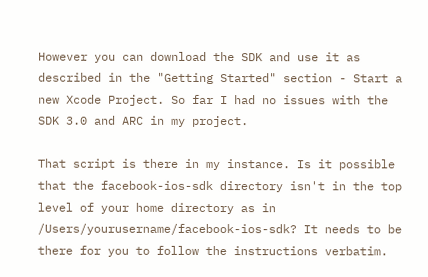However you can download the SDK and use it as described in the "Getting Started" section - Start a new Xcode Project. So far I had no issues with the SDK 3.0 and ARC in my project.

That script is there in my instance. Is it possible that the facebook-ios-sdk directory isn't in the top level of your home directory as in /Users/yourusername/facebook-ios-sdk? It needs to be there for you to follow the instructions verbatim.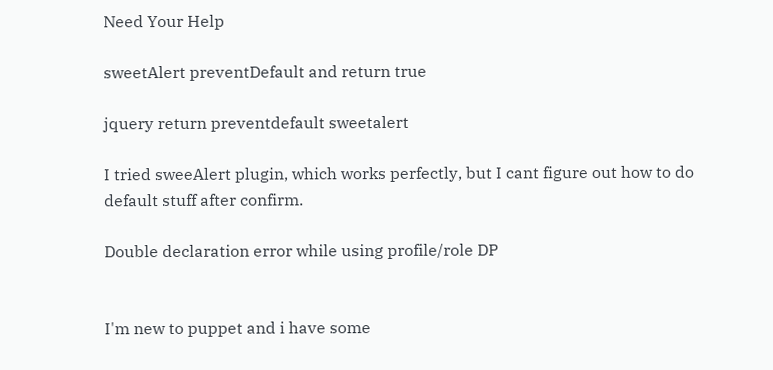Need Your Help

sweetAlert preventDefault and return true

jquery return preventdefault sweetalert

I tried sweeAlert plugin, which works perfectly, but I cant figure out how to do default stuff after confirm.

Double declaration error while using profile/role DP


I'm new to puppet and i have some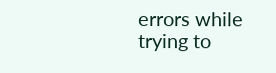errors while trying to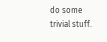do some trivial stuff.